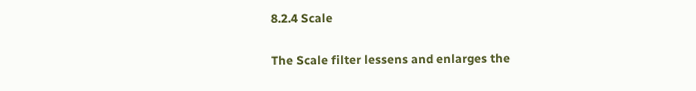8.2.4 Scale

The Scale filter lessens and enlarges the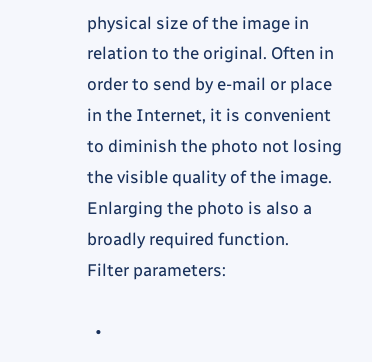physical size of the image in relation to the original. Often in order to send by e-mail or place in the Internet, it is convenient to diminish the photo not losing the visible quality of the image. Enlarging the photo is also a broadly required function.
Filter parameters:

  •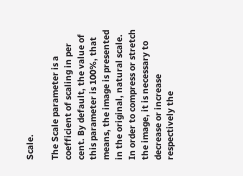Scale.

The Scale parameter is a coefficient of scaling in per cent. By default, the value of this parameter is 100%, that means, the image is presented in the original, natural scale. In order to compress or stretch the image, it is necessary to decrease or increase respectively the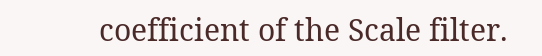coefficient of the Scale filter.